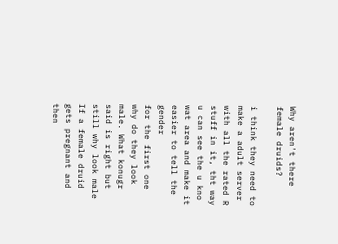Why aren't there female druids?

i think they need to make a adult server with all the rated R stuff in it, tht way u can see the u kno wat area and make it easier to tell the gender
for the first one why do they look male. What konugr said is right but still why look male
If a female druid gets pregnant and then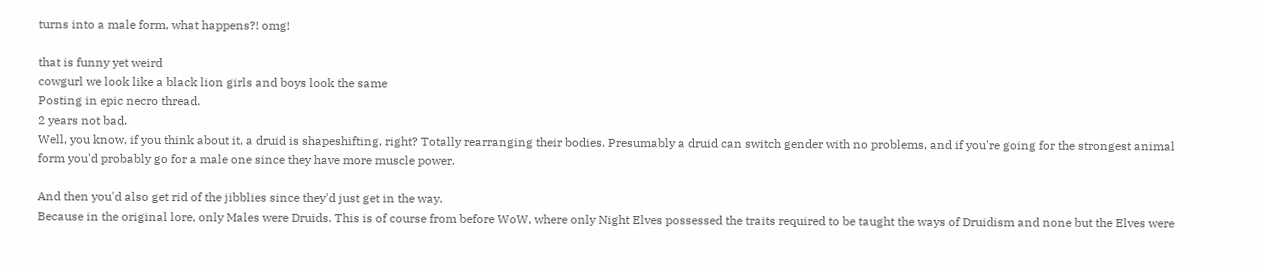turns into a male form, what happens?! omg!

that is funny yet weird
cowgurl we look like a black lion girls and boys look the same
Posting in epic necro thread.
2 years not bad.
Well, you know, if you think about it, a druid is shapeshifting, right? Totally rearranging their bodies. Presumably a druid can switch gender with no problems, and if you're going for the strongest animal form you'd probably go for a male one since they have more muscle power.

And then you'd also get rid of the jibblies since they'd just get in the way.
Because in the original lore, only Males were Druids. This is of course from before WoW, where only Night Elves possessed the traits required to be taught the ways of Druidism and none but the Elves were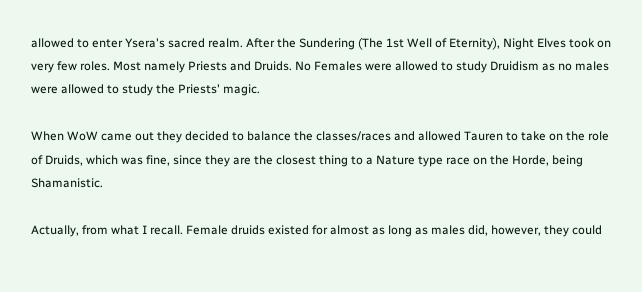allowed to enter Ysera's sacred realm. After the Sundering (The 1st Well of Eternity), Night Elves took on very few roles. Most namely Priests and Druids. No Females were allowed to study Druidism as no males were allowed to study the Priests' magic.

When WoW came out they decided to balance the classes/races and allowed Tauren to take on the role of Druids, which was fine, since they are the closest thing to a Nature type race on the Horde, being Shamanistic.

Actually, from what I recall. Female druids existed for almost as long as males did, however, they could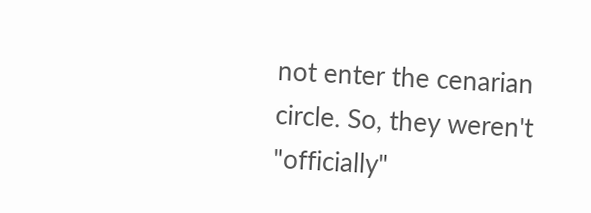not enter the cenarian circle. So, they weren't "officially"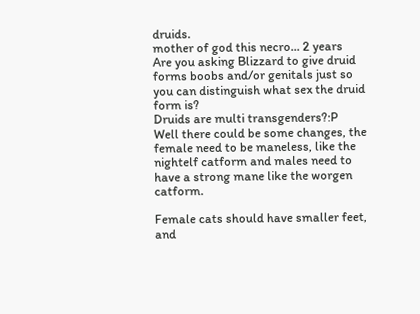druids.
mother of god this necro... 2 years
Are you asking Blizzard to give druid forms boobs and/or genitals just so you can distinguish what sex the druid form is?
Druids are multi transgenders?:P
Well there could be some changes, the female need to be maneless, like the nightelf catform and males need to have a strong mane like the worgen catform.

Female cats should have smaller feet, and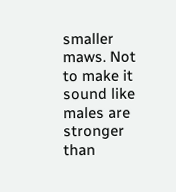smaller maws. Not to make it sound like males are stronger than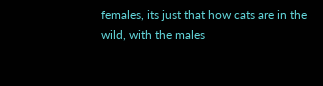females, its just that how cats are in the wild, with the males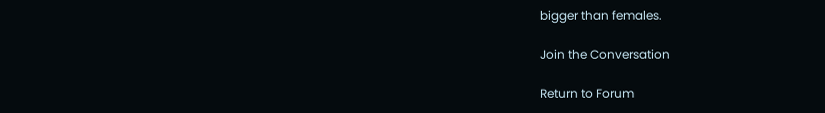bigger than females.

Join the Conversation

Return to Forum